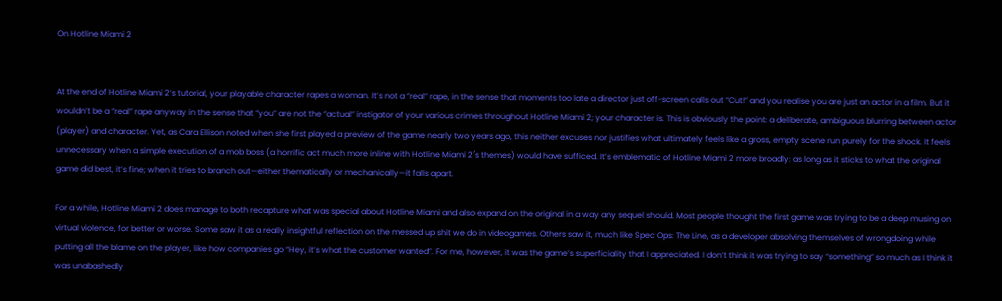On Hotline Miami 2


At the end of Hotline Miami 2‘s tutorial, your playable character rapes a woman. It’s not a “real” rape, in the sense that moments too late a director just off-screen calls out “Cut!” and you realise you are just an actor in a film. But it wouldn’t be a “real” rape anyway in the sense that “you” are not the “actual” instigator of your various crimes throughout Hotline Miami 2; your character is. This is obviously the point: a deliberate, ambiguous blurring between actor (player) and character. Yet, as Cara Ellison noted when she first played a preview of the game nearly two years ago, this neither excuses nor justifies what ultimately feels like a gross, empty scene run purely for the shock. It feels unnecessary when a simple execution of a mob boss (a horrific act much more inline with Hotline Miami 2′s themes) would have sufficed. It’s emblematic of Hotline Miami 2 more broadly: as long as it sticks to what the original game did best, it’s fine; when it tries to branch out—either thematically or mechanically—it falls apart.

For a while, Hotline Miami 2 does manage to both recapture what was special about Hotline Miami and also expand on the original in a way any sequel should. Most people thought the first game was trying to be a deep musing on virtual violence, for better or worse. Some saw it as a really insightful reflection on the messed up shit we do in videogames. Others saw it, much like Spec Ops: The Line, as a developer absolving themselves of wrongdoing while putting all the blame on the player, like how companies go “Hey, it’s what the customer wanted”. For me, however, it was the game’s superficiality that I appreciated. I don’t think it was trying to say “something” so much as I think it was unabashedly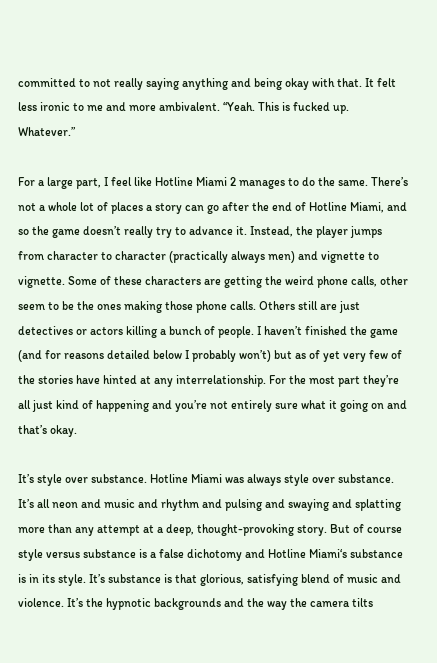committed to not really saying anything and being okay with that. It felt less ironic to me and more ambivalent. “Yeah. This is fucked up. Whatever.”

For a large part, I feel like Hotline Miami 2 manages to do the same. There’s not a whole lot of places a story can go after the end of Hotline Miami, and so the game doesn’t really try to advance it. Instead, the player jumps from character to character (practically always men) and vignette to vignette. Some of these characters are getting the weird phone calls, other seem to be the ones making those phone calls. Others still are just detectives or actors killing a bunch of people. I haven’t finished the game (and for reasons detailed below I probably won’t) but as of yet very few of the stories have hinted at any interrelationship. For the most part they’re all just kind of happening and you’re not entirely sure what it going on and that’s okay.

It’s style over substance. Hotline Miami was always style over substance. It’s all neon and music and rhythm and pulsing and swaying and splatting more than any attempt at a deep, thought-provoking story. But of course style versus substance is a false dichotomy and Hotline Miami‘s substance is in its style. It’s substance is that glorious, satisfying blend of music and violence. It’s the hypnotic backgrounds and the way the camera tilts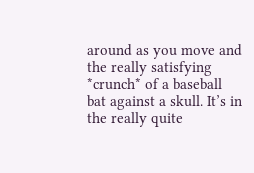around as you move and the really satisfying *crunch* of a baseball bat against a skull. It’s in the really quite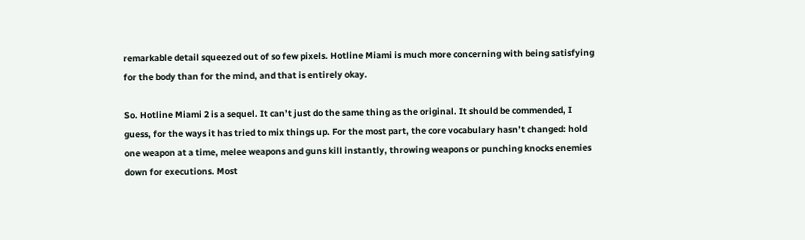remarkable detail squeezed out of so few pixels. Hotline Miami is much more concerning with being satisfying for the body than for the mind, and that is entirely okay.

So. Hotline Miami 2 is a sequel. It can’t just do the same thing as the original. It should be commended, I guess, for the ways it has tried to mix things up. For the most part, the core vocabulary hasn’t changed: hold one weapon at a time, melee weapons and guns kill instantly, throwing weapons or punching knocks enemies down for executions. Most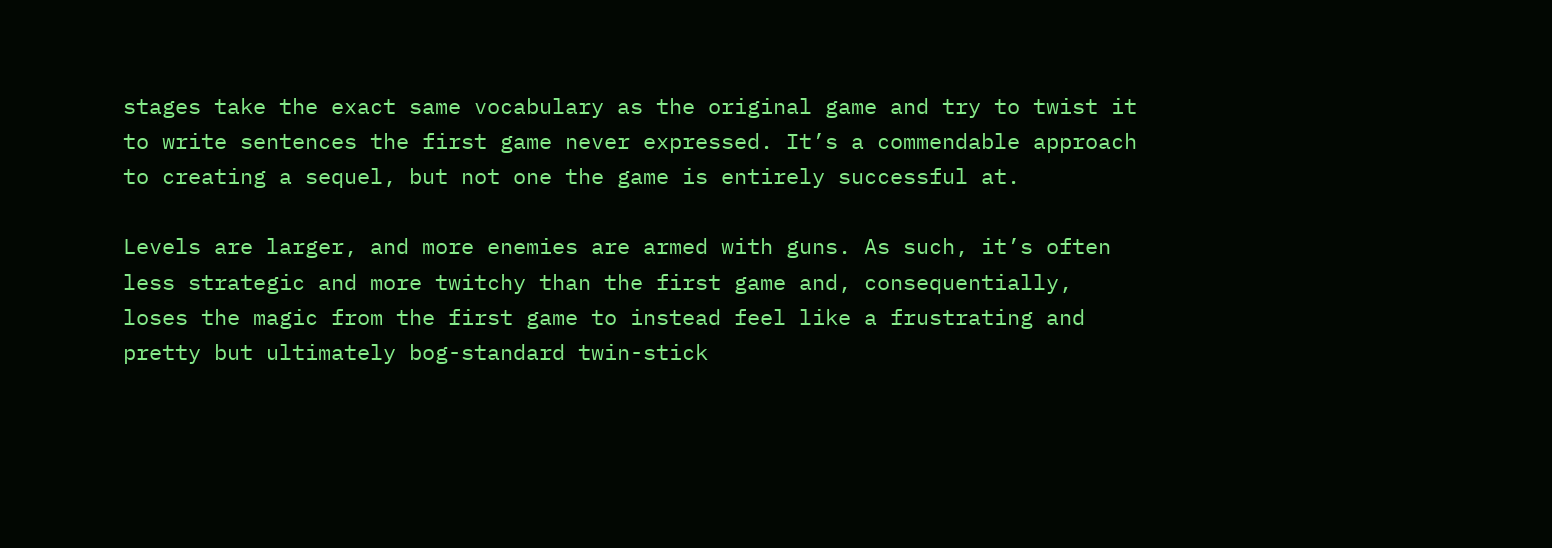stages take the exact same vocabulary as the original game and try to twist it to write sentences the first game never expressed. It’s a commendable approach to creating a sequel, but not one the game is entirely successful at.

Levels are larger, and more enemies are armed with guns. As such, it’s often less strategic and more twitchy than the first game and, consequentially, loses the magic from the first game to instead feel like a frustrating and pretty but ultimately bog-standard twin-stick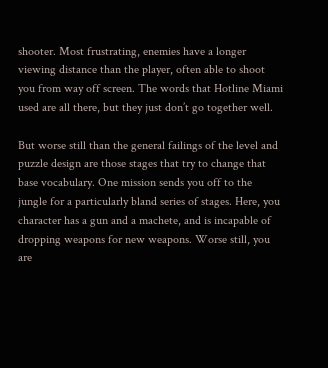shooter. Most frustrating, enemies have a longer viewing distance than the player, often able to shoot you from way off screen. The words that Hotline Miami used are all there, but they just don’t go together well.

But worse still than the general failings of the level and puzzle design are those stages that try to change that base vocabulary. One mission sends you off to the jungle for a particularly bland series of stages. Here, you character has a gun and a machete, and is incapable of dropping weapons for new weapons. Worse still, you are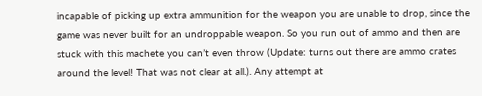incapable of picking up extra ammunition for the weapon you are unable to drop, since the game was never built for an undroppable weapon. So you run out of ammo and then are stuck with this machete you can’t even throw (Update: turns out there are ammo crates around the level! That was not clear at all.). Any attempt at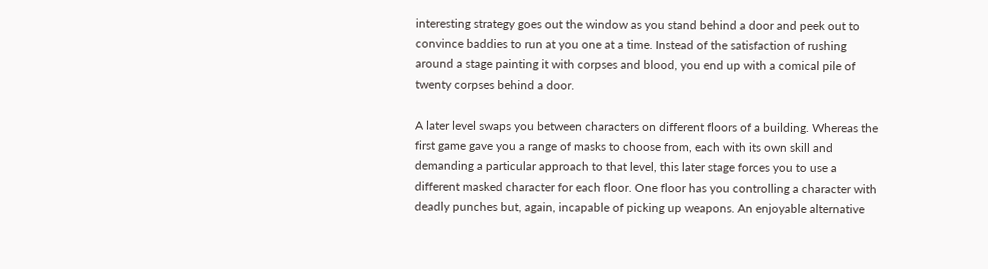interesting strategy goes out the window as you stand behind a door and peek out to convince baddies to run at you one at a time. Instead of the satisfaction of rushing around a stage painting it with corpses and blood, you end up with a comical pile of twenty corpses behind a door.

A later level swaps you between characters on different floors of a building. Whereas the first game gave you a range of masks to choose from, each with its own skill and demanding a particular approach to that level, this later stage forces you to use a different masked character for each floor. One floor has you controlling a character with deadly punches but, again, incapable of picking up weapons. An enjoyable alternative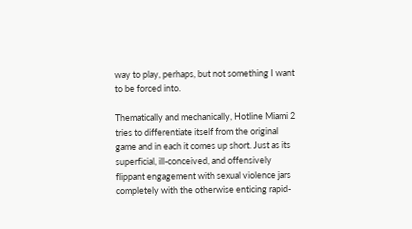way to play, perhaps, but not something I want to be forced into.

Thematically and mechanically, Hotline Miami 2 tries to differentiate itself from the original game and in each it comes up short. Just as its superficial, ill-conceived, and offensively flippant engagement with sexual violence jars completely with the otherwise enticing rapid-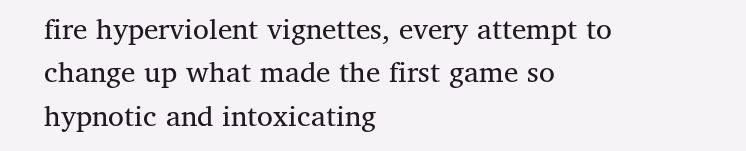fire hyperviolent vignettes, every attempt to change up what made the first game so hypnotic and intoxicating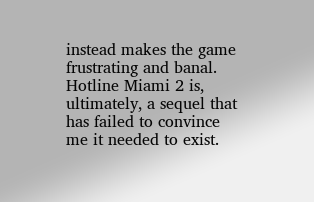instead makes the game frustrating and banal. Hotline Miami 2 is, ultimately, a sequel that has failed to convince me it needed to exist.